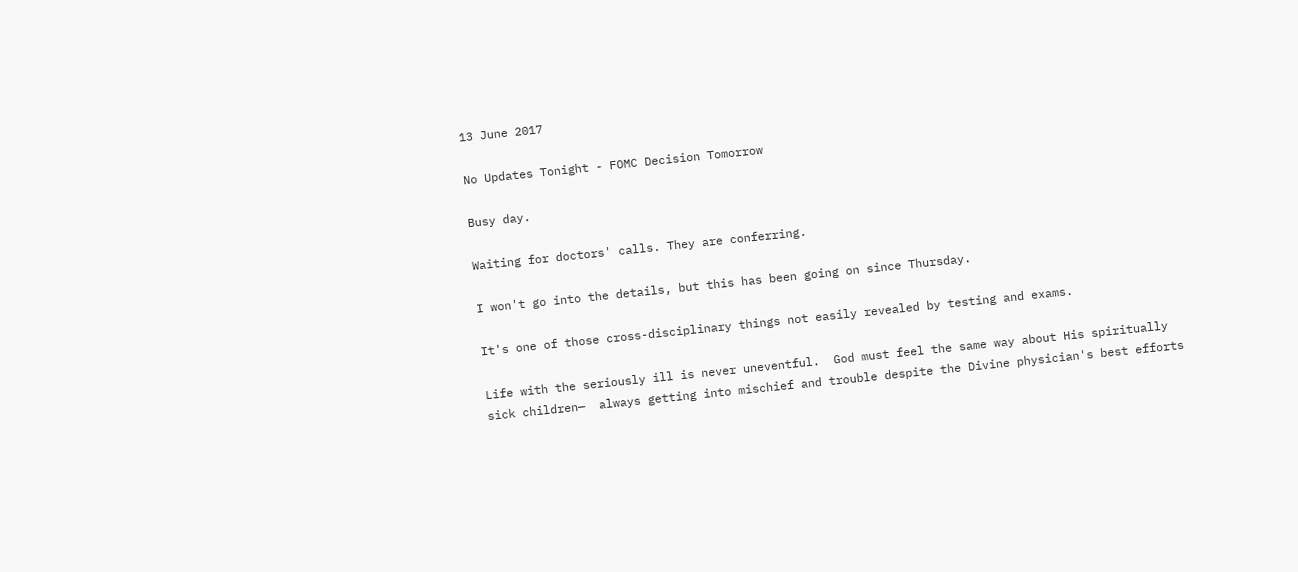13 June 2017

No Updates Tonight - FOMC Decision Tomorrow

Busy day.

Waiting for doctors' calls. They are conferring.

I won't go into the details, but this has been going on since Thursday.

It's one of those cross-disciplinary things not easily revealed by testing and exams.

Life with the seriously ill is never uneventful.  God must feel the same way about His spiritually sick children—  always getting into mischief and trouble despite the Divine physician's best efforts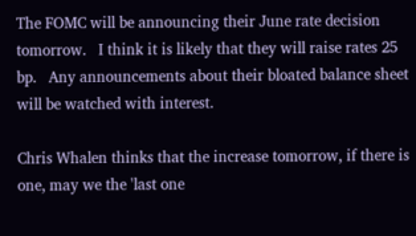The FOMC will be announcing their June rate decision tomorrow.   I think it is likely that they will raise rates 25 bp.   Any announcements about their bloated balance sheet will be watched with interest.

Chris Whalen thinks that the increase tomorrow, if there is one, may we the 'last one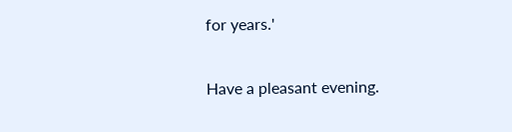for years.'

Have a pleasant evening.